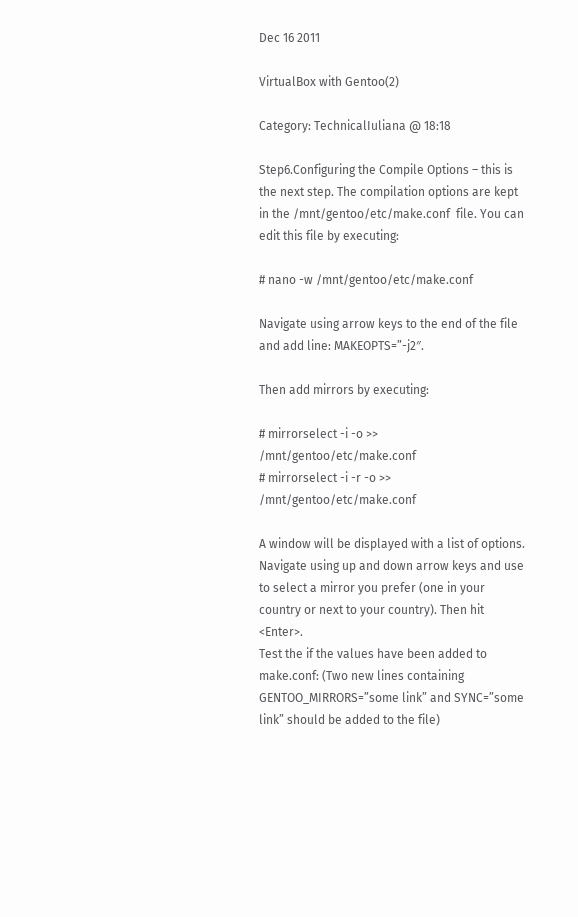Dec 16 2011

VirtualBox with Gentoo(2)

Category: TechnicalIuliana @ 18:18

Step6.Configuring the Compile Options – this is the next step. The compilation options are kept in the /mnt/gentoo/etc/make.conf  file. You can edit this file by executing:

# nano -w /mnt/gentoo/etc/make.conf

Navigate using arrow keys to the end of the file and add line: MAKEOPTS=”-j2″.

Then add mirrors by executing:

# mirrorselect -i -o >> /mnt/gentoo/etc/make.conf
# mirrorselect -i -r -o >> /mnt/gentoo/etc/make.conf

A window will be displayed with a list of options. Navigate using up and down arrow keys and use to select a mirror you prefer (one in your country or next to your country). Then hit <Enter>.
Test the if the values have been added to make.conf: (Two new lines containing GENTOO_MIRRORS=”some link” and SYNC=”some link” should be added to the file)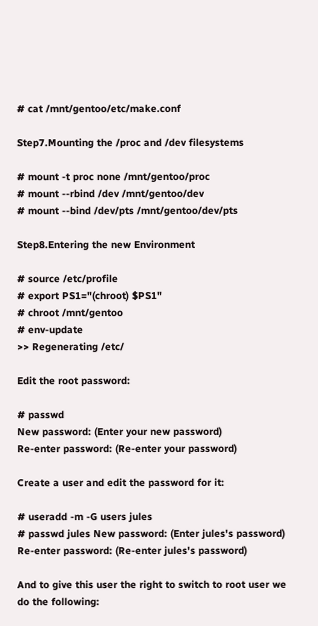# cat /mnt/gentoo/etc/make.conf

Step7.Mounting the /proc and /dev filesystems

# mount -t proc none /mnt/gentoo/proc
# mount --rbind /dev /mnt/gentoo/dev
# mount --bind /dev/pts /mnt/gentoo/dev/pts

Step8.Entering the new Environment

# source /etc/profile
# export PS1="(chroot) $PS1"
# chroot /mnt/gentoo
# env-update
>> Regenerating /etc/

Edit the root password:

# passwd
New password: (Enter your new password)
Re-enter password: (Re-enter your password)

Create a user and edit the password for it:

# useradd -m -G users jules
# passwd jules New password: (Enter jules's password)
Re-enter password: (Re-enter jules's password)

And to give this user the right to switch to root user we do the following: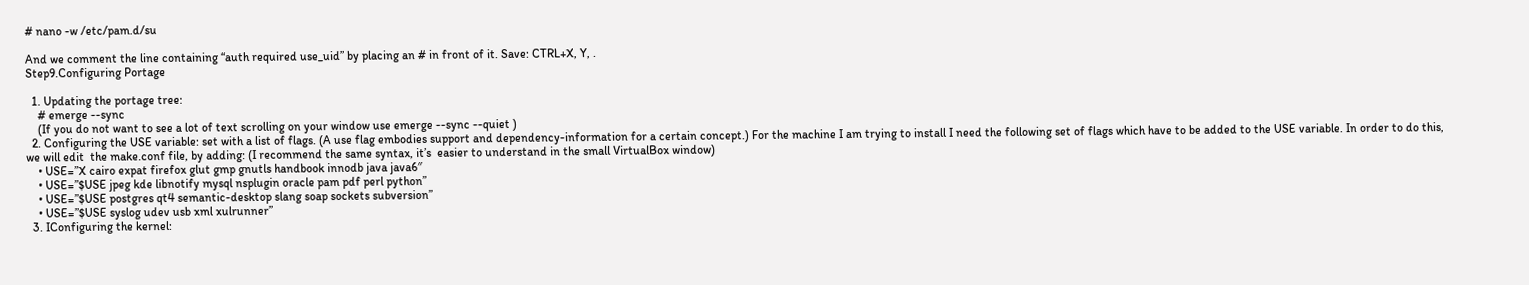# nano -w /etc/pam.d/su

And we comment the line containing “auth required use_uid” by placing an # in front of it. Save: CTRL+X, Y, .
Step9.Configuring Portage

  1. Updating the portage tree:
    # emerge --sync
    (If you do not want to see a lot of text scrolling on your window use emerge --sync --quiet )
  2. Configuring the USE variable: set with a list of flags. (A use flag embodies support and dependency-information for a certain concept.) For the machine I am trying to install I need the following set of flags which have to be added to the USE variable. In order to do this, we will edit  the make.conf file, by adding: (I recommend the same syntax, it’s  easier to understand in the small VirtualBox window)
    • USE=”X cairo expat firefox glut gmp gnutls handbook innodb java java6″
    • USE=”$USE jpeg kde libnotify mysql nsplugin oracle pam pdf perl python”
    • USE=”$USE postgres qt4 semantic-desktop slang soap sockets subversion”
    • USE=”$USE syslog udev usb xml xulrunner”
  3. IConfiguring the kernel: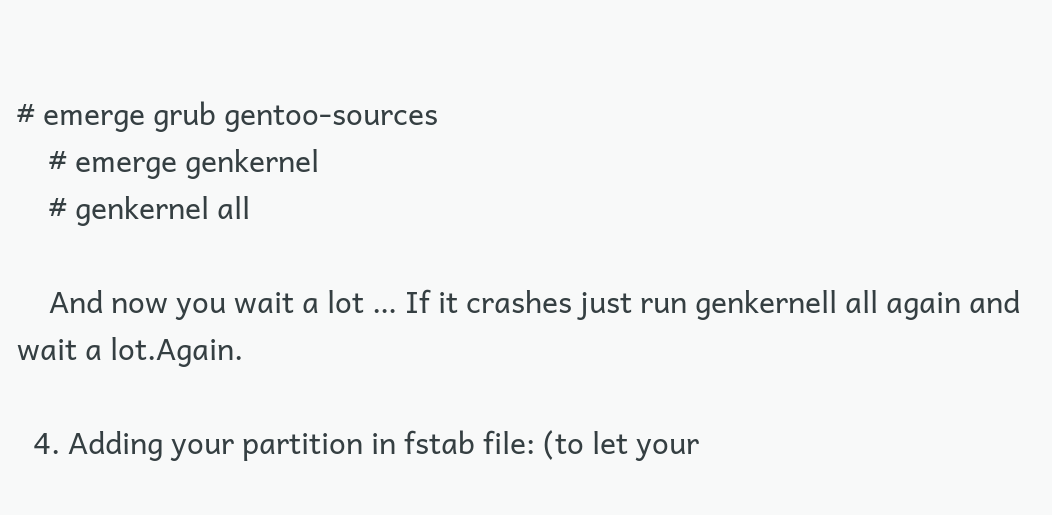# emerge grub gentoo-sources
    # emerge genkernel
    # genkernel all

    And now you wait a lot … If it crashes just run genkernell all again and wait a lot.Again.

  4. Adding your partition in fstab file: (to let your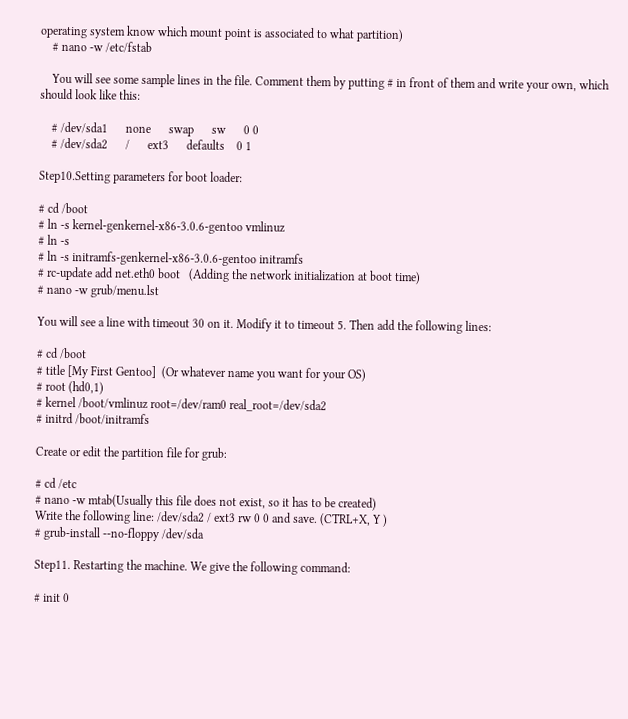operating system know which mount point is associated to what partition)
    # nano -w /etc/fstab

    You will see some sample lines in the file. Comment them by putting # in front of them and write your own, which should look like this:

    # /dev/sda1      none      swap      sw      0 0
    # /dev/sda2      /      ext3      defaults    0 1

Step10.Setting parameters for boot loader:

# cd /boot
# ln -s kernel-genkernel-x86-3.0.6-gentoo vmlinuz
# ln -s
# ln -s initramfs-genkernel-x86-3.0.6-gentoo initramfs
# rc-update add net.eth0 boot   (Adding the network initialization at boot time)
# nano -w grub/menu.lst

You will see a line with timeout 30 on it. Modify it to timeout 5. Then add the following lines:

# cd /boot
# title [My First Gentoo]  (Or whatever name you want for your OS)
# root (hd0,1)
# kernel /boot/vmlinuz root=/dev/ram0 real_root=/dev/sda2
# initrd /boot/initramfs

Create or edit the partition file for grub:

# cd /etc
# nano -w mtab(Usually this file does not exist, so it has to be created)
Write the following line: /dev/sda2 / ext3 rw 0 0 and save. (CTRL+X, Y )
# grub-install --no-floppy /dev/sda

Step11. Restarting the machine. We give the following command:

# init 0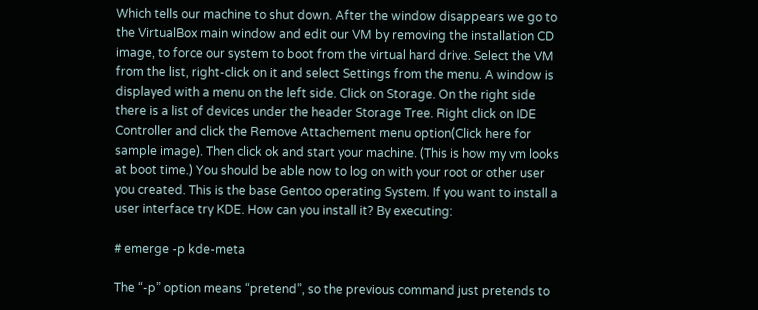Which tells our machine to shut down. After the window disappears we go to the VirtualBox main window and edit our VM by removing the installation CD image, to force our system to boot from the virtual hard drive. Select the VM from the list, right-click on it and select Settings from the menu. A window is displayed with a menu on the left side. Click on Storage. On the right side there is a list of devices under the header Storage Tree. Right click on IDE Controller and click the Remove Attachement menu option(Click here for sample image). Then click ok and start your machine. (This is how my vm looks at boot time.) You should be able now to log on with your root or other user you created. This is the base Gentoo operating System. If you want to install a user interface try KDE. How can you install it? By executing:

# emerge -p kde-meta

The “-p” option means “pretend”, so the previous command just pretends to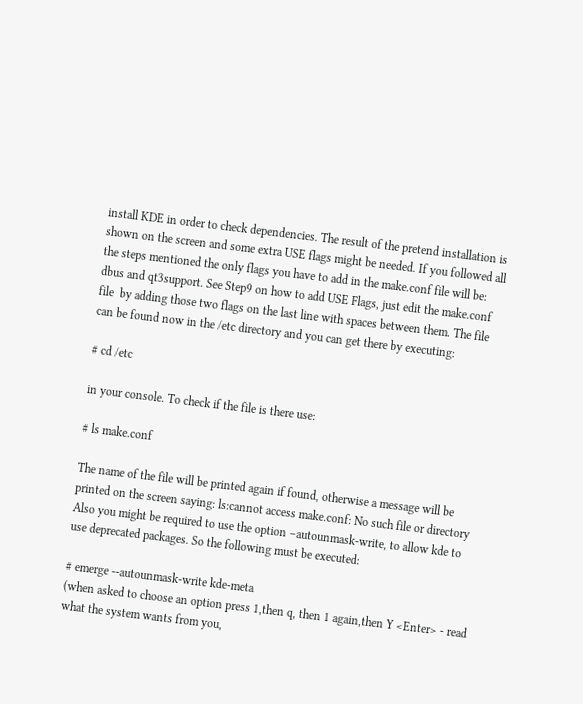install KDE in order to check dependencies. The result of the pretend installation is shown on the screen and some extra USE flags might be needed. If you followed all the steps mentioned the only flags you have to add in the make.conf file will be: dbus and qt3support. See Step9 on how to add USE Flags, just edit the make.conf file  by adding those two flags on the last line with spaces between them. The file can be found now in the /etc directory and you can get there by executing:

# cd /etc

in your console. To check if the file is there use:

# ls make.conf

The name of the file will be printed again if found, otherwise a message will be printed on the screen saying: ls:cannot access make.conf: No such file or directory
Also you might be required to use the option –autounmask-write, to allow kde to use deprecated packages. So the following must be executed:

# emerge --autounmask-write kde-meta
(when asked to choose an option press 1,then q, then 1 again,then Y <Enter> - read what the system wants from you,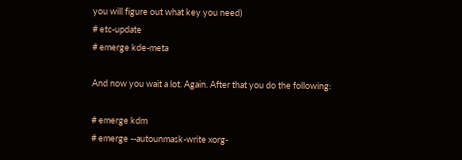you will figure out what key you need)
# etc-update
# emerge kde-meta

And now you wait a lot. Again. After that you do the following:

# emerge kdm
# emerge --autounmask-write xorg-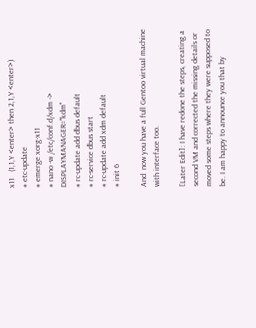x11   (1,1,Y <enter> then 2,1,Y <enter>)
# etc-update
# emerge xorg-x11
# nano -w /etc/conf.d/xdm -> DISPLAYMANAGER="kdm"
# rc-update add dbus default
# rc-service dbus start
# rc-update add xdm default
# init 6

And  now you have a full Gentoo virtual machine with interface too.

[Later Edit]: I have redone the steps, creating a second VM and corrected the missing details or moved some steps where they were supposed to be. I am happy to announce you that by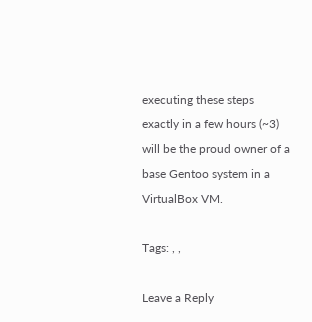executing these steps exactly in a few hours (~3) will be the proud owner of a base Gentoo system in a VirtualBox VM.

Tags: , ,

Leave a Reply